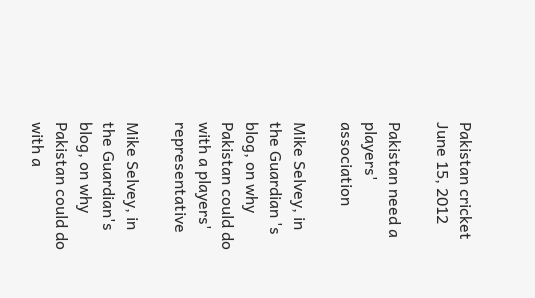Pakistan cricket June 15, 2012

Pakistan need a players' association

Mike Selvey, in the Guardian 's blog, on why Pakistan could do with a players' representative

Mike Selvey, in the Guardian's blog, on why Pakistan could do with a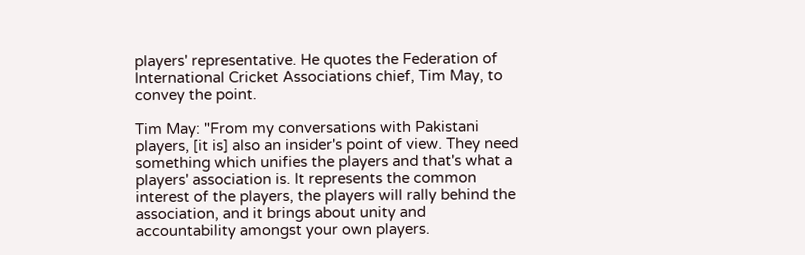players' representative. He quotes the Federation of International Cricket Associations chief, Tim May, to convey the point.

Tim May: "From my conversations with Pakistani players, [it is] also an insider's point of view. They need something which unifies the players and that's what a players' association is. It represents the common interest of the players, the players will rally behind the association, and it brings about unity and accountability amongst your own players.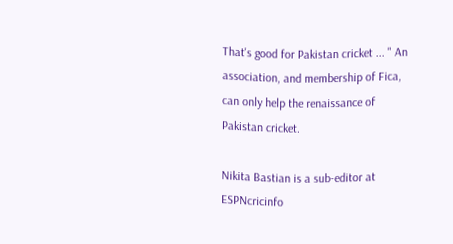That's good for Pakistan cricket ... " An association, and membership of Fica, can only help the renaissance of Pakistan cricket.

Nikita Bastian is a sub-editor at ESPNcricinfo